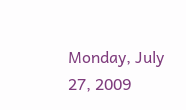Monday, July 27, 2009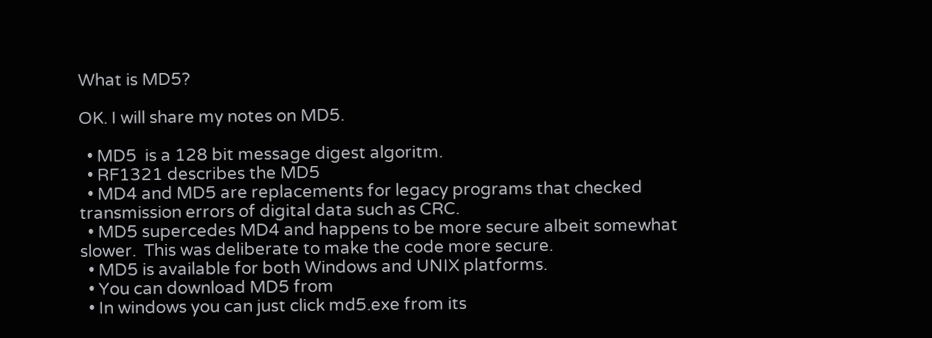What is MD5?

OK. I will share my notes on MD5.

  • MD5  is a 128 bit message digest algoritm.
  • RF1321 describes the MD5
  • MD4 and MD5 are replacements for legacy programs that checked transmission errors of digital data such as CRC.
  • MD5 supercedes MD4 and happens to be more secure albeit somewhat slower.  This was deliberate to make the code more secure.
  • MD5 is available for both Windows and UNIX platforms.
  • You can download MD5 from
  • In windows you can just click md5.exe from its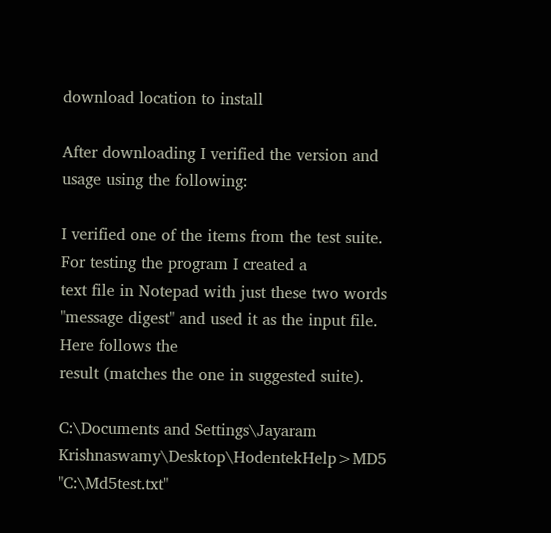download location to install

After downloading I verified the version and usage using the following:

I verified one of the items from the test suite. For testing the program I created a
text file in Notepad with just these two words "message digest" and used it as the input file. Here follows the
result (matches the one in suggested suite).

C:\Documents and Settings\Jayaram Krishnaswamy\Desktop\HodentekHelp>MD5 "C:\Md5test.txt"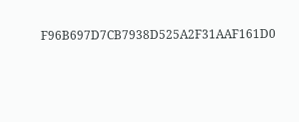F96B697D7CB7938D525A2F31AAF161D0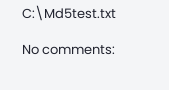C:\Md5test.txt

No comments: